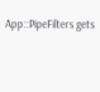App::PipeFilters gets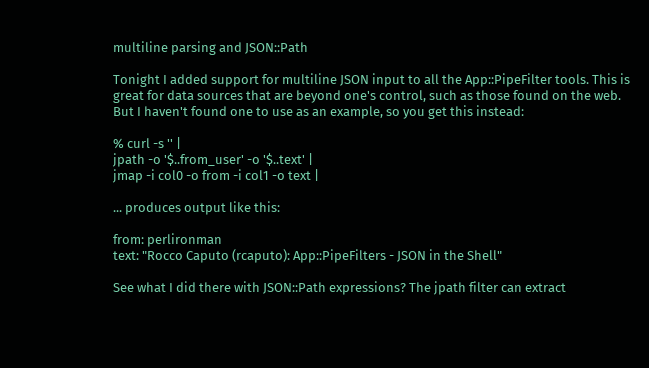multiline parsing and JSON::Path

Tonight I added support for multiline JSON input to all the App::PipeFilter tools. This is great for data sources that are beyond one's control, such as those found on the web. But I haven't found one to use as an example, so you get this instead:

% curl -s '' |
jpath -o '$..from_user' -o '$..text' |
jmap -i col0 -o from -i col1 -o text |

... produces output like this:

from: perlironman
text: "Rocco Caputo (rcaputo): App::PipeFilters - JSON in the Shell"

See what I did there with JSON::Path expressions? The jpath filter can extract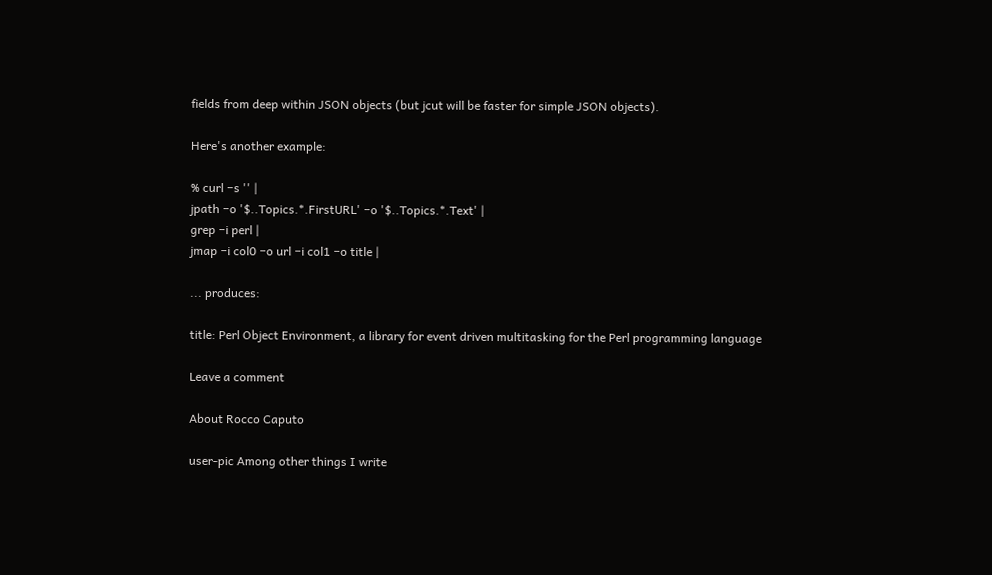fields from deep within JSON objects (but jcut will be faster for simple JSON objects).

Here's another example:

% curl −s '' |
jpath −o '$..Topics.*.FirstURL' −o '$..Topics.*.Text' |
grep −i perl |
jmap −i col0 −o url −i col1 −o title |

... produces:

title: Perl Object Environment, a library for event driven multitasking for the Perl programming language

Leave a comment

About Rocco Caputo

user-pic Among other things I write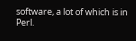software, a lot of which is in Perl.